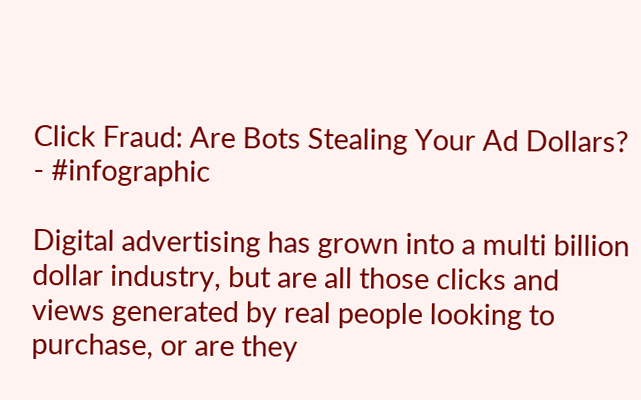Click Fraud: Are Bots Stealing Your Ad Dollars? - #infographic

Digital advertising has grown into a multi billion dollar industry, but are all those clicks and views generated by real people looking to purchase, or are they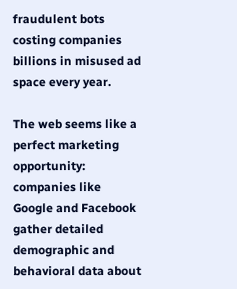fraudulent bots costing companies billions in misused ad space every year.

The web seems like a perfect marketing opportunity: companies like Google and Facebook gather detailed demographic and behavioral data about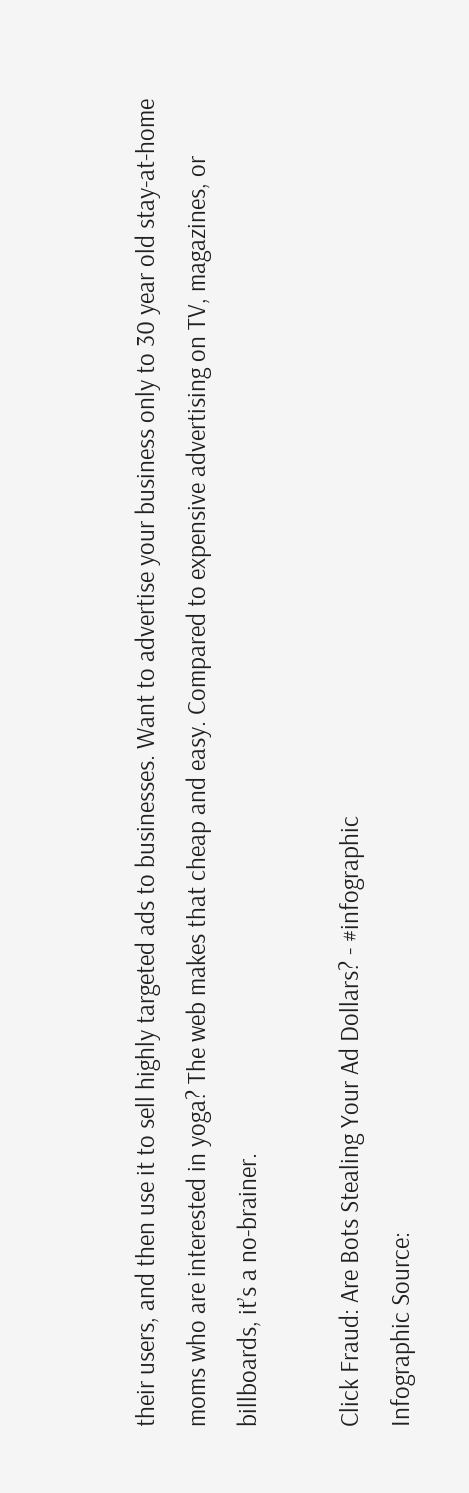their users, and then use it to sell highly targeted ads to businesses. Want to advertise your business only to 30 year old stay-at-home moms who are interested in yoga? The web makes that cheap and easy. Compared to expensive advertising on TV, magazines, or billboards, it’s a no-brainer.

Click Fraud: Are Bots Stealing Your Ad Dollars? - #infographic
Infographic Source: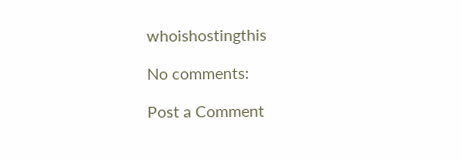whoishostingthis

No comments:

Post a Comment